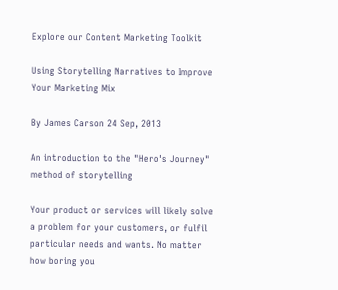Explore our Content Marketing Toolkit

Using Storytelling Narratives to Improve Your Marketing Mix

By James Carson 24 Sep, 2013

An introduction to the "Hero's Journey" method of storytelling

Your product or services will likely solve a problem for your customers, or fulfil particular needs and wants. No matter how boring you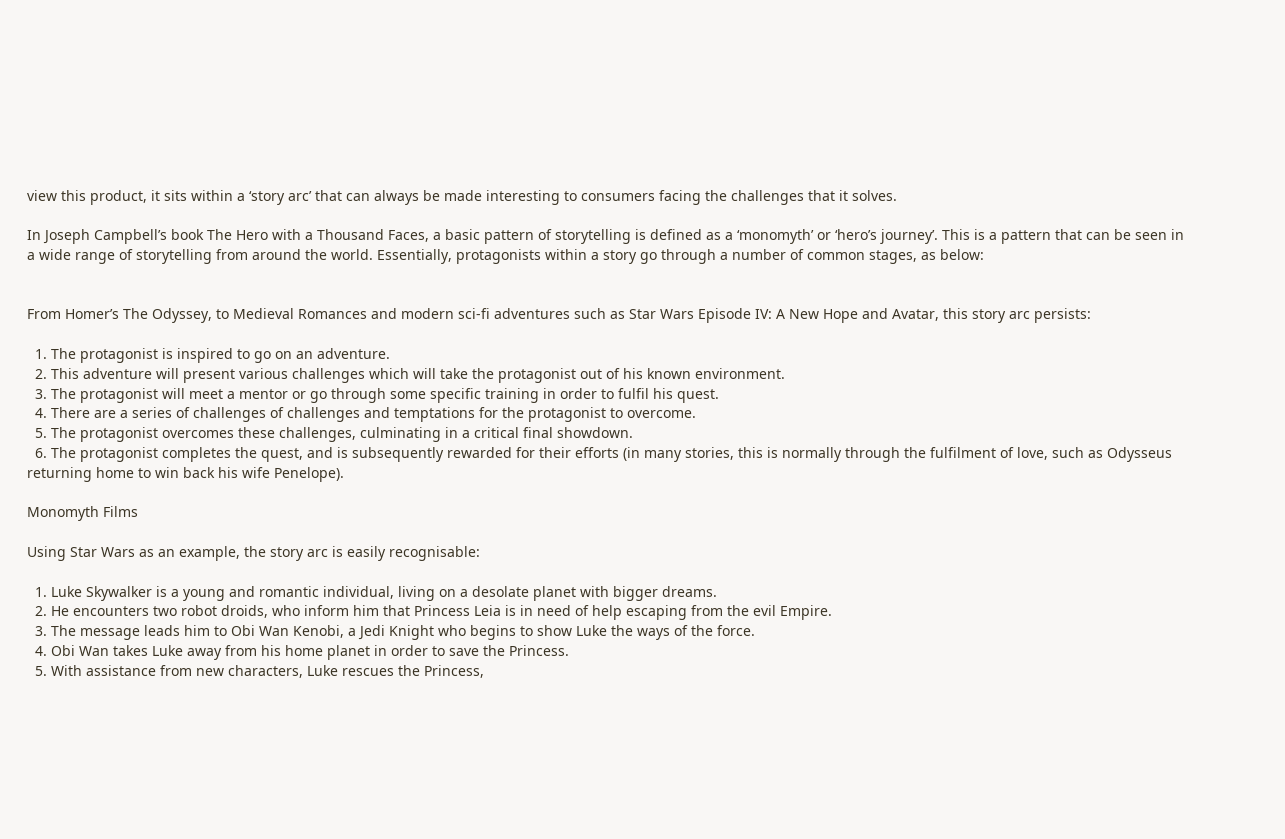view this product, it sits within a ‘story arc’ that can always be made interesting to consumers facing the challenges that it solves.

In Joseph Campbell’s book The Hero with a Thousand Faces, a basic pattern of storytelling is defined as a ‘monomyth’ or ‘hero’s journey’. This is a pattern that can be seen in a wide range of storytelling from around the world. Essentially, protagonists within a story go through a number of common stages, as below:


From Homer’s The Odyssey, to Medieval Romances and modern sci-fi adventures such as Star Wars Episode IV: A New Hope and Avatar, this story arc persists:

  1. The protagonist is inspired to go on an adventure.
  2. This adventure will present various challenges which will take the protagonist out of his known environment.
  3. The protagonist will meet a mentor or go through some specific training in order to fulfil his quest.
  4. There are a series of challenges of challenges and temptations for the protagonist to overcome.
  5. The protagonist overcomes these challenges, culminating in a critical final showdown.
  6. The protagonist completes the quest, and is subsequently rewarded for their efforts (in many stories, this is normally through the fulfilment of love, such as Odysseus returning home to win back his wife Penelope).

Monomyth Films

Using Star Wars as an example, the story arc is easily recognisable:

  1. Luke Skywalker is a young and romantic individual, living on a desolate planet with bigger dreams.
  2. He encounters two robot droids, who inform him that Princess Leia is in need of help escaping from the evil Empire.
  3. The message leads him to Obi Wan Kenobi, a Jedi Knight who begins to show Luke the ways of the force.
  4. Obi Wan takes Luke away from his home planet in order to save the Princess.
  5. With assistance from new characters, Luke rescues the Princess,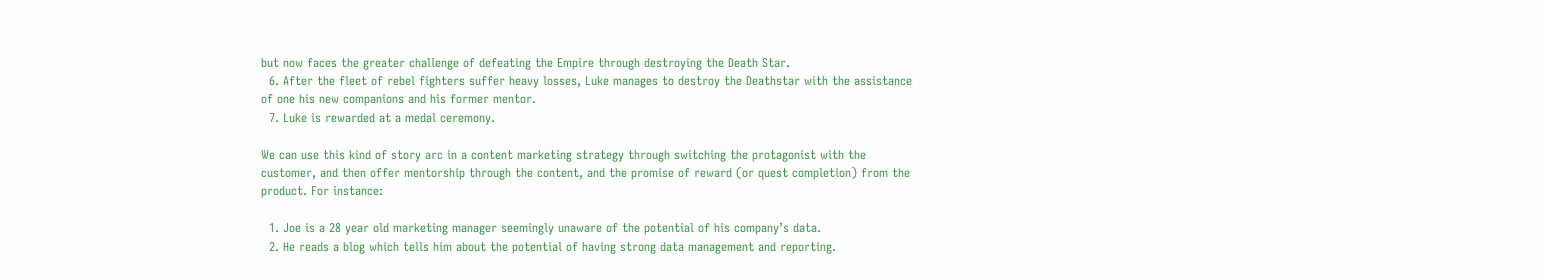but now faces the greater challenge of defeating the Empire through destroying the Death Star.
  6. After the fleet of rebel fighters suffer heavy losses, Luke manages to destroy the Deathstar with the assistance of one his new companions and his former mentor.
  7. Luke is rewarded at a medal ceremony.

We can use this kind of story arc in a content marketing strategy through switching the protagonist with the customer, and then offer mentorship through the content, and the promise of reward (or quest completion) from the product. For instance:

  1. Joe is a 28 year old marketing manager seemingly unaware of the potential of his company’s data.
  2. He reads a blog which tells him about the potential of having strong data management and reporting.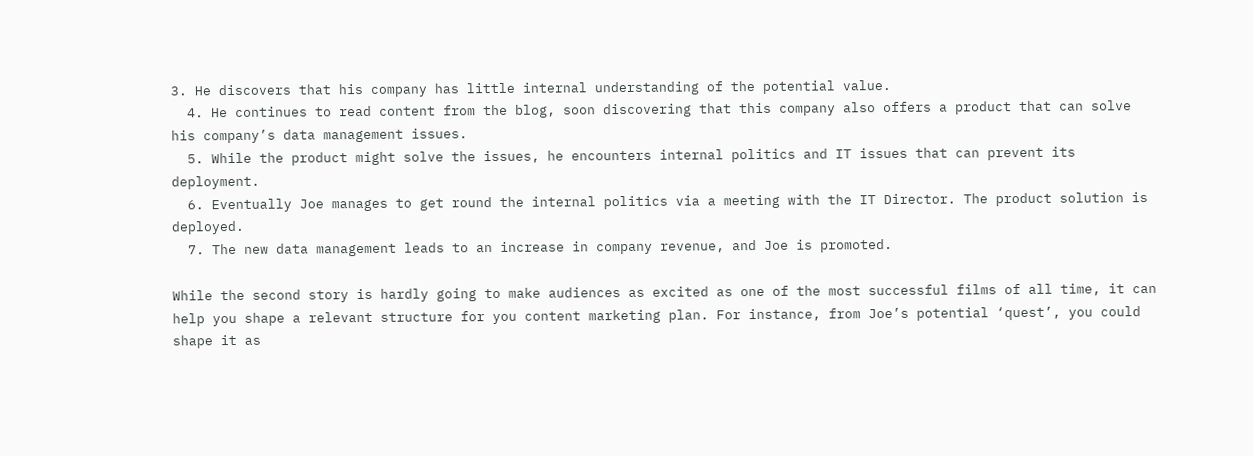3. He discovers that his company has little internal understanding of the potential value.
  4. He continues to read content from the blog, soon discovering that this company also offers a product that can solve his company’s data management issues.
  5. While the product might solve the issues, he encounters internal politics and IT issues that can prevent its deployment.
  6. Eventually Joe manages to get round the internal politics via a meeting with the IT Director. The product solution is deployed.
  7. The new data management leads to an increase in company revenue, and Joe is promoted.

While the second story is hardly going to make audiences as excited as one of the most successful films of all time, it can help you shape a relevant structure for you content marketing plan. For instance, from Joe’s potential ‘quest’, you could shape it as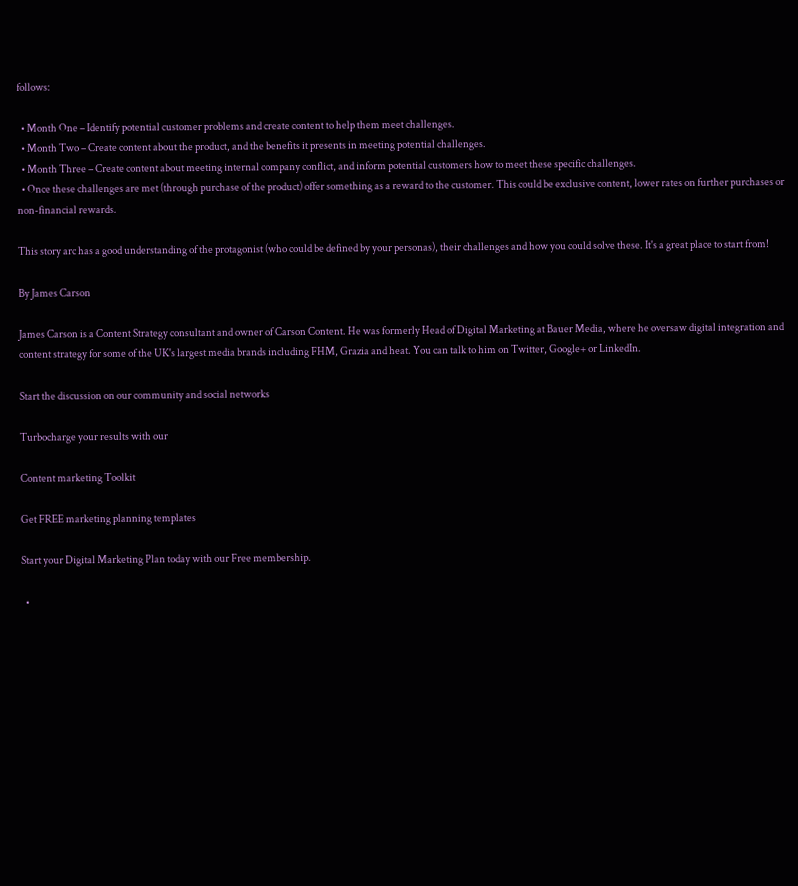follows:

  • Month One – Identify potential customer problems and create content to help them meet challenges.
  • Month Two – Create content about the product, and the benefits it presents in meeting potential challenges.
  • Month Three – Create content about meeting internal company conflict, and inform potential customers how to meet these specific challenges.
  • Once these challenges are met (through purchase of the product) offer something as a reward to the customer. This could be exclusive content, lower rates on further purchases or non-financial rewards.

This story arc has a good understanding of the protagonist (who could be defined by your personas), their challenges and how you could solve these. It's a great place to start from!

By James Carson

James Carson is a Content Strategy consultant and owner of Carson Content. He was formerly Head of Digital Marketing at Bauer Media, where he oversaw digital integration and content strategy for some of the UK's largest media brands including FHM, Grazia and heat. You can talk to him on Twitter, Google+ or LinkedIn.

Start the discussion on our community and social networks

Turbocharge your results with our

Content marketing Toolkit

Get FREE marketing planning templates

Start your Digital Marketing Plan today with our Free membership.

  •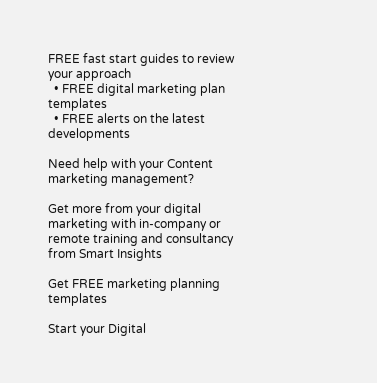FREE fast start guides to review your approach
  • FREE digital marketing plan templates
  • FREE alerts on the latest developments

Need help with your Content marketing management?

Get more from your digital marketing with in-company or remote training and consultancy from Smart Insights

Get FREE marketing planning templates

Start your Digital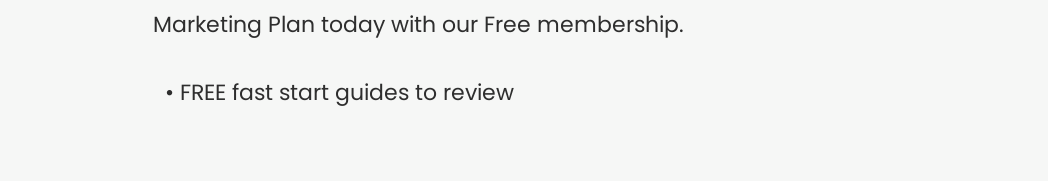Marketing Plan today with our Free membership.

  • FREE fast start guides to review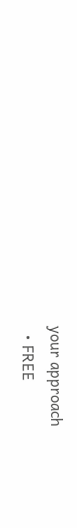your approach
  • FREE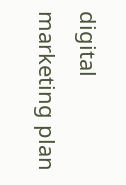digital marketing plan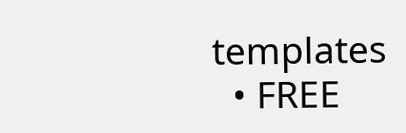templates
  • FREE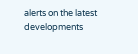alerts on the latest developments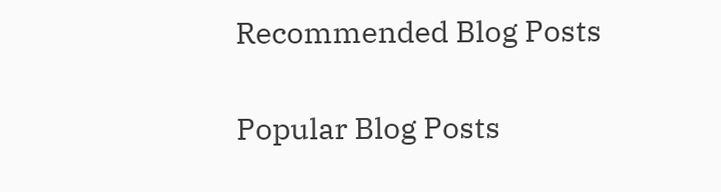Recommended Blog Posts

Popular Blog Posts